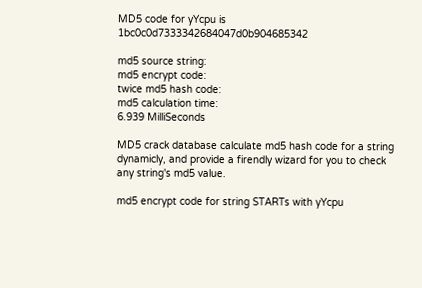MD5 code for yYcpu is 1bc0c0d7333342684047d0b904685342

md5 source string:
md5 encrypt code:
twice md5 hash code:
md5 calculation time:
6.939 MilliSeconds

MD5 crack database calculate md5 hash code for a string dynamicly, and provide a firendly wizard for you to check any string's md5 value.

md5 encrypt code for string STARTs with yYcpu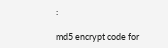:

md5 encrypt code for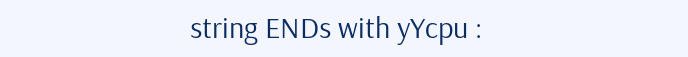string ENDs with yYcpu :